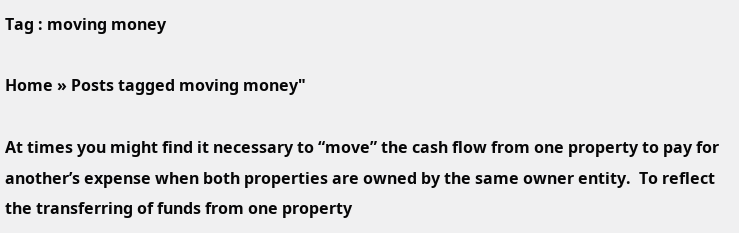Tag : moving money

Home » Posts tagged moving money"

At times you might find it necessary to “move” the cash flow from one property to pay for another’s expense when both properties are owned by the same owner entity.  To reflect the transferring of funds from one property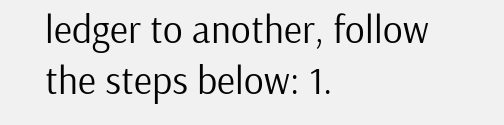ledger to another, follow the steps below: 1.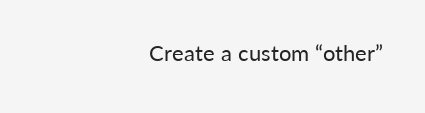Create a custom “other”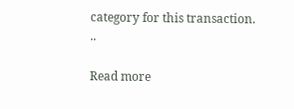category for this transaction. ..

Read more